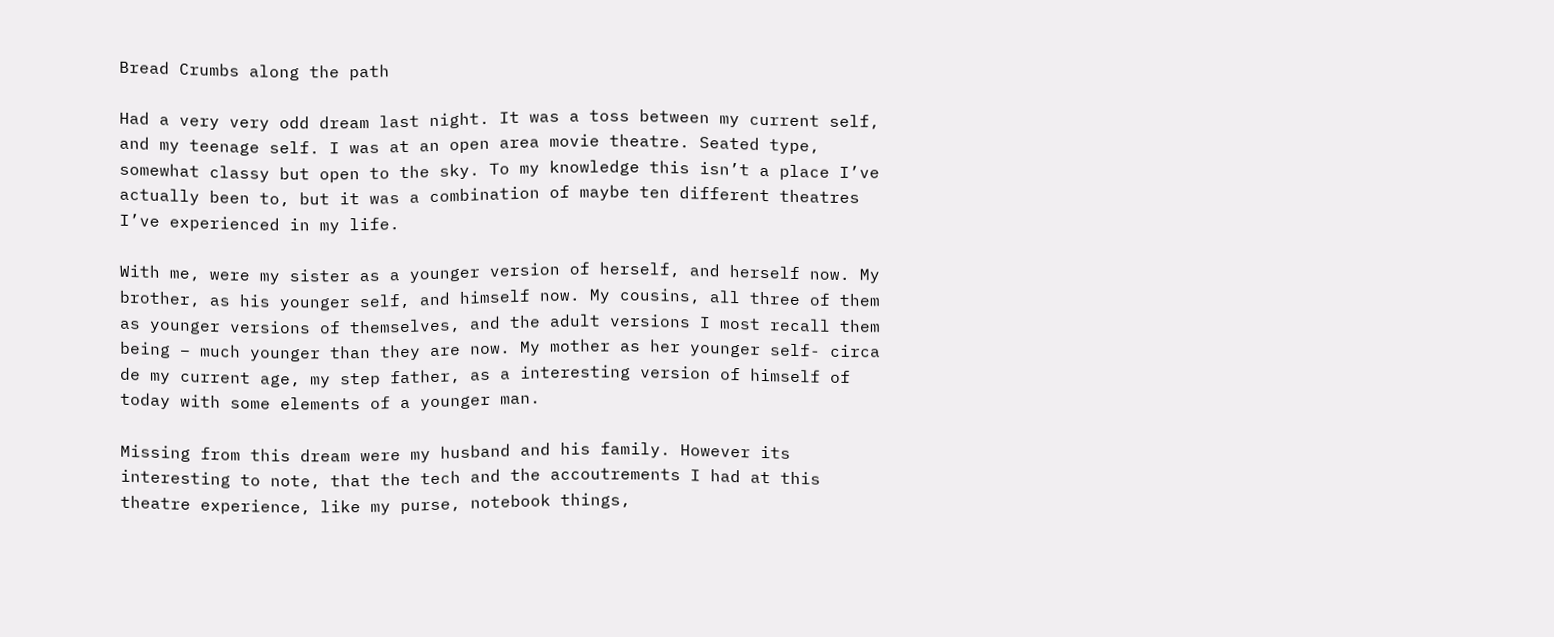Bread Crumbs along the path

Had a very very odd dream last night. It was a toss between my current self, and my teenage self. I was at an open area movie theatre. Seated type, somewhat classy but open to the sky. To my knowledge this isn’t a place I’ve actually been to, but it was a combination of maybe ten different theatres I’ve experienced in my life.

With me, were my sister as a younger version of herself, and herself now. My brother, as his younger self, and himself now. My cousins, all three of them as younger versions of themselves, and the adult versions I most recall them being – much younger than they are now. My mother as her younger self- circa de my current age, my step father, as a interesting version of himself of today with some elements of a younger man.

Missing from this dream were my husband and his family. However its interesting to note, that the tech and the accoutrements I had at this theatre experience, like my purse, notebook things,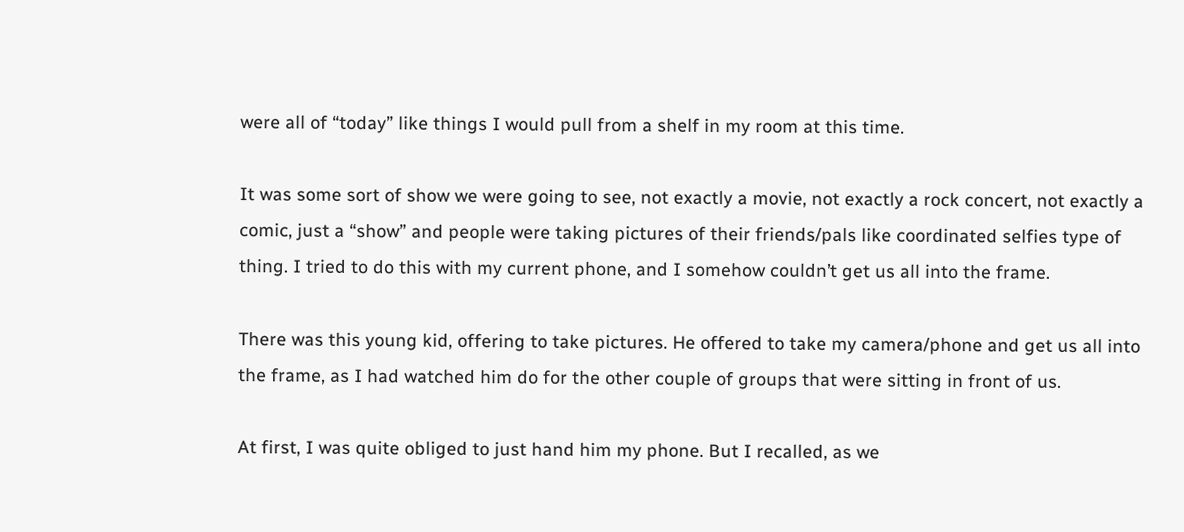were all of “today” like things I would pull from a shelf in my room at this time.

It was some sort of show we were going to see, not exactly a movie, not exactly a rock concert, not exactly a comic, just a “show” and people were taking pictures of their friends/pals like coordinated selfies type of thing. I tried to do this with my current phone, and I somehow couldn’t get us all into the frame.

There was this young kid, offering to take pictures. He offered to take my camera/phone and get us all into the frame, as I had watched him do for the other couple of groups that were sitting in front of us.

At first, I was quite obliged to just hand him my phone. But I recalled, as we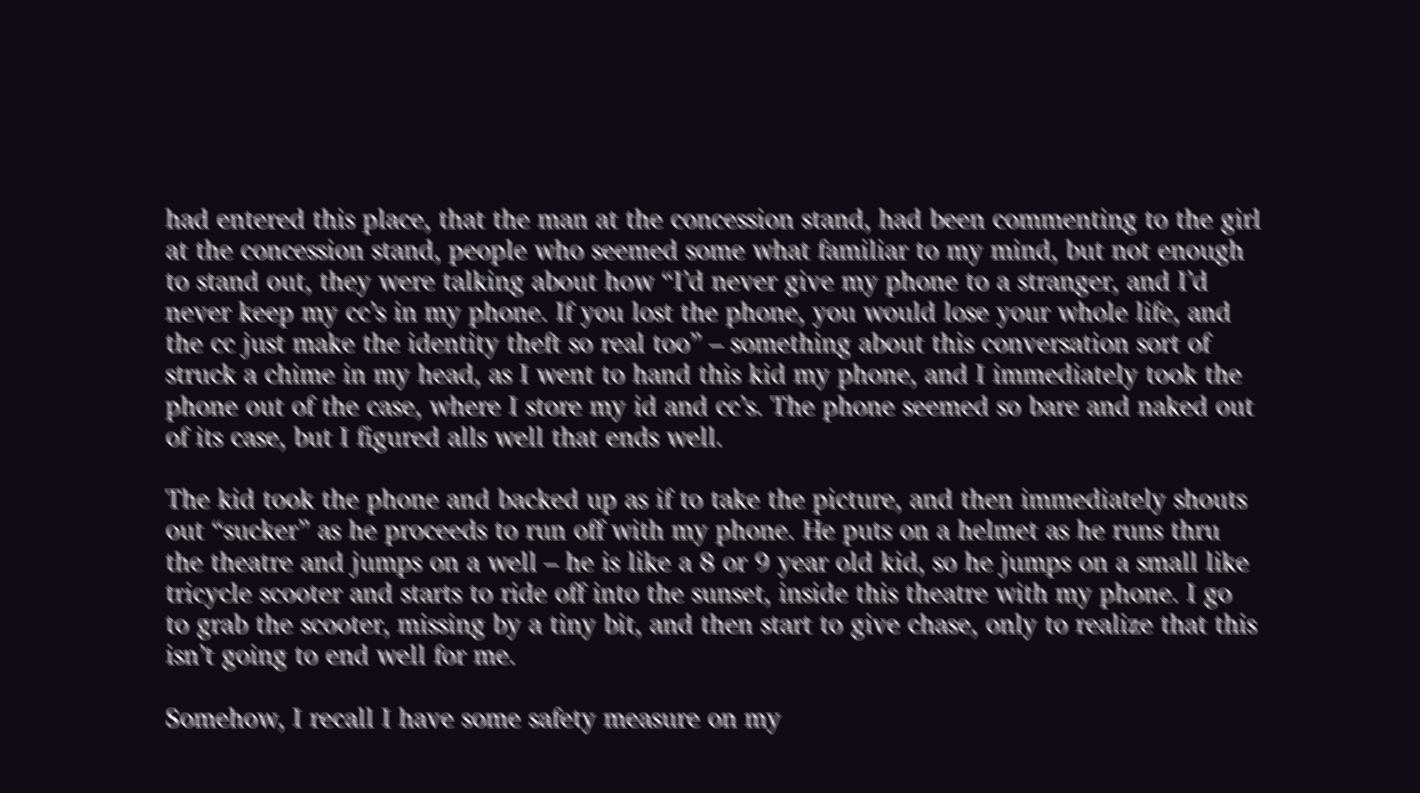had entered this place, that the man at the concession stand, had been commenting to the girl at the concession stand, people who seemed some what familiar to my mind, but not enough to stand out, they were talking about how “I’d never give my phone to a stranger, and I’d never keep my cc’s in my phone. If you lost the phone, you would lose your whole life, and the cc just make the identity theft so real too” – something about this conversation sort of struck a chime in my head, as I went to hand this kid my phone, and I immediately took the phone out of the case, where I store my id and cc’s. The phone seemed so bare and naked out of its case, but I figured alls well that ends well.

The kid took the phone and backed up as if to take the picture, and then immediately shouts out “sucker” as he proceeds to run off with my phone. He puts on a helmet as he runs thru the theatre and jumps on a well – he is like a 8 or 9 year old kid, so he jumps on a small like tricycle scooter and starts to ride off into the sunset, inside this theatre with my phone. I go to grab the scooter, missing by a tiny bit, and then start to give chase, only to realize that this isn’t going to end well for me.

Somehow, I recall I have some safety measure on my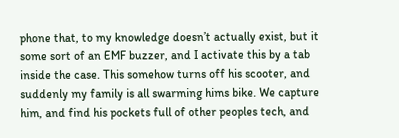phone that, to my knowledge doesn’t actually exist, but it some sort of an EMF buzzer, and I activate this by a tab inside the case. This somehow turns off his scooter, and suddenly my family is all swarming hims bike. We capture him, and find his pockets full of other peoples tech, and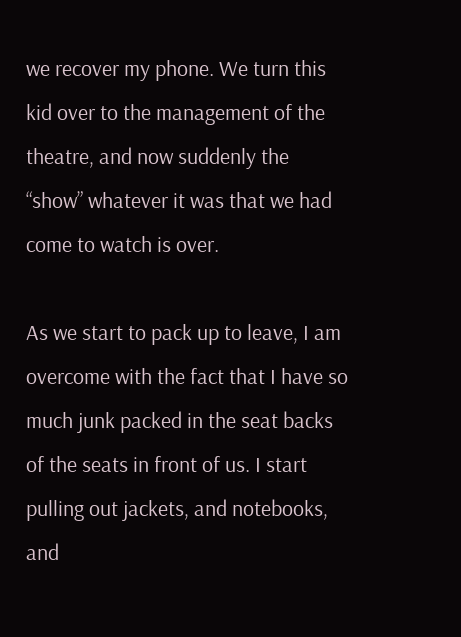we recover my phone. We turn this kid over to the management of the theatre, and now suddenly the “show” whatever it was that we had come to watch is over.

As we start to pack up to leave, I am overcome with the fact that I have so much junk packed in the seat backs of the seats in front of us. I start pulling out jackets, and notebooks, and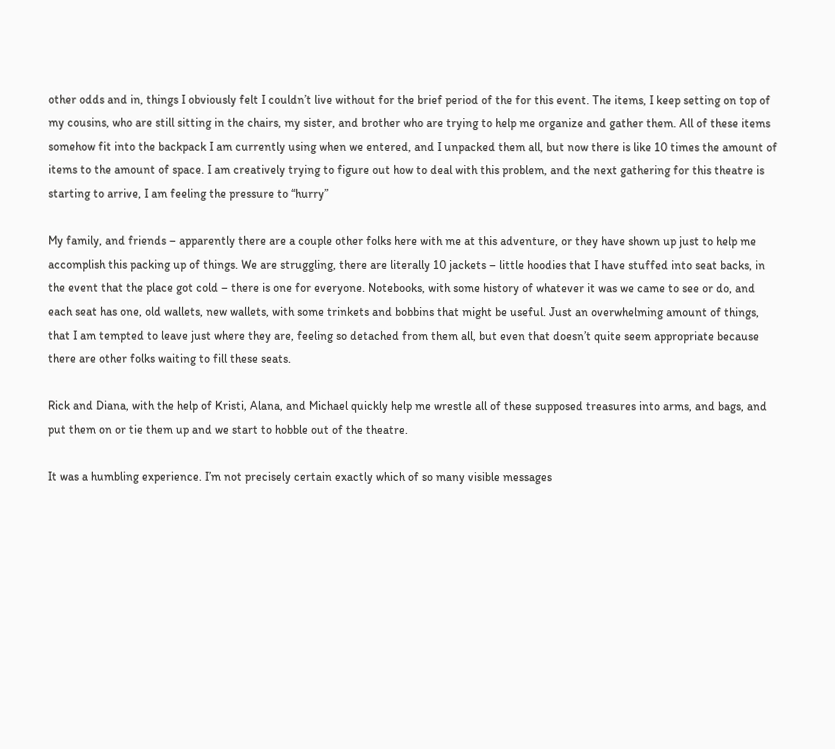other odds and in, things I obviously felt I couldn’t live without for the brief period of the for this event. The items, I keep setting on top of my cousins, who are still sitting in the chairs, my sister, and brother who are trying to help me organize and gather them. All of these items somehow fit into the backpack I am currently using when we entered, and I unpacked them all, but now there is like 10 times the amount of items to the amount of space. I am creatively trying to figure out how to deal with this problem, and the next gathering for this theatre is starting to arrive, I am feeling the pressure to “hurry”

My family, and friends – apparently there are a couple other folks here with me at this adventure, or they have shown up just to help me accomplish this packing up of things. We are struggling, there are literally 10 jackets – little hoodies that I have stuffed into seat backs, in the event that the place got cold – there is one for everyone. Notebooks, with some history of whatever it was we came to see or do, and each seat has one, old wallets, new wallets, with some trinkets and bobbins that might be useful. Just an overwhelming amount of things, that I am tempted to leave just where they are, feeling so detached from them all, but even that doesn’t quite seem appropriate because there are other folks waiting to fill these seats.

Rick and Diana, with the help of Kristi, Alana, and Michael quickly help me wrestle all of these supposed treasures into arms, and bags, and put them on or tie them up and we start to hobble out of the theatre.

It was a humbling experience. I’m not precisely certain exactly which of so many visible messages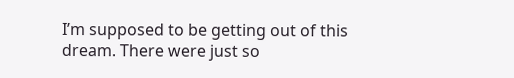I’m supposed to be getting out of this dream. There were just so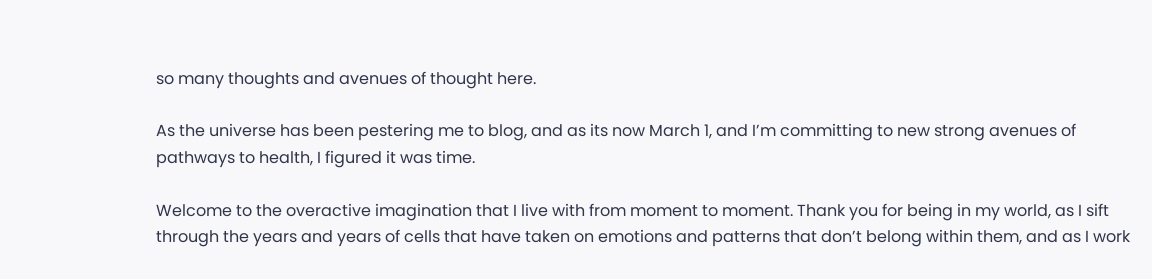so many thoughts and avenues of thought here.

As the universe has been pestering me to blog, and as its now March 1, and I’m committing to new strong avenues of pathways to health, I figured it was time.

Welcome to the overactive imagination that I live with from moment to moment. Thank you for being in my world, as I sift through the years and years of cells that have taken on emotions and patterns that don’t belong within them, and as I work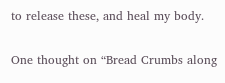to release these, and heal my body.

One thought on “Bread Crumbs along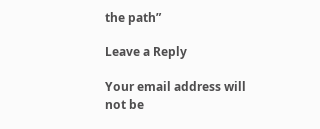the path”

Leave a Reply

Your email address will not be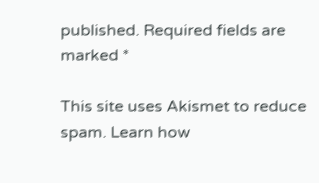published. Required fields are marked *

This site uses Akismet to reduce spam. Learn how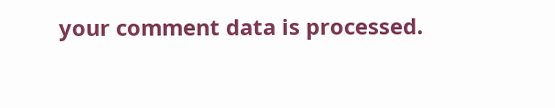your comment data is processed.